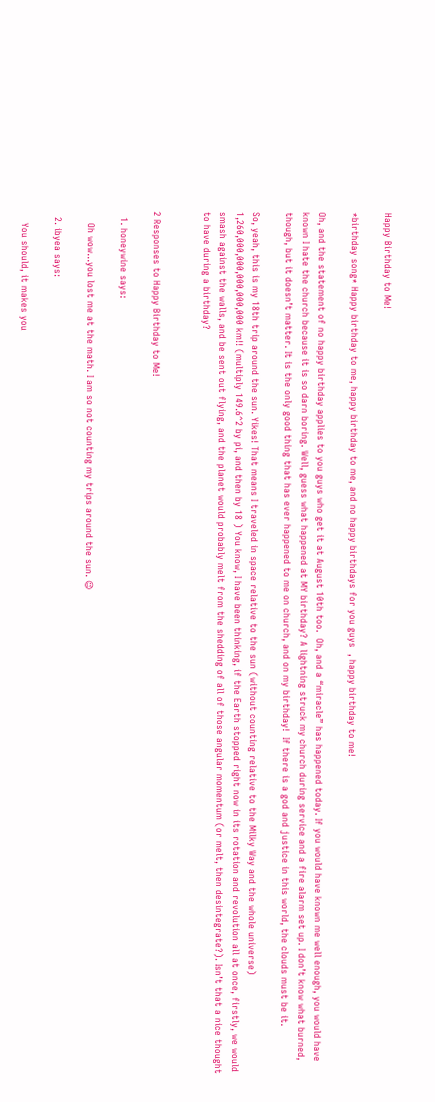Happy Birthday to Me!

*birthday song* Happy birthday to me, happy birthday to me, and no happy birthdays for you guys  , happy birthday to me!

Oh, and the statement of no happy birthday applies to you guys who get it at August 10th too.  Oh, and a “miracle” has happened today. If you would have known me well enough, you would have known I hate the church because it is so darn boring. Well, guess what happened at MY birthday? A lightning struck my church during service and a fire alarm set up. I don’t know what burned, though, but it doesn’t matter. It is the only good thing that has ever happened to me on church, and on my birthday!  If there is a god and justice in this world, the clouds must be it.

So, yeah, this is my 18th trip around the sun. Yikes! That means I traveled in space relative to the sun (without counting relative to the Milky Way and the whole universe) 1,260,000,000,000,000,000 km!! (multiply 149.6^2 by pi, and then by 18 ) You know, I have been thinking, if the Earth stopped right now in its rotation and revolution all at once, firstly, we would smash against the walls, and be sent out flying, and the planet would probably melt from the shedding of all of those angular momentum (or melt, then desintegrate?). Isn’t that a nice thought to have during a birthday?


2 Responses to Happy Birthday to Me!

  1. honeywine says:

    Oh wow…you lost me at the math. I am so not counting my trips around the sun. 😉

  2. ibyea says:

    You should, it makes you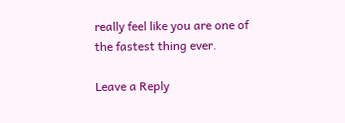really feel like you are one of the fastest thing ever.

Leave a Reply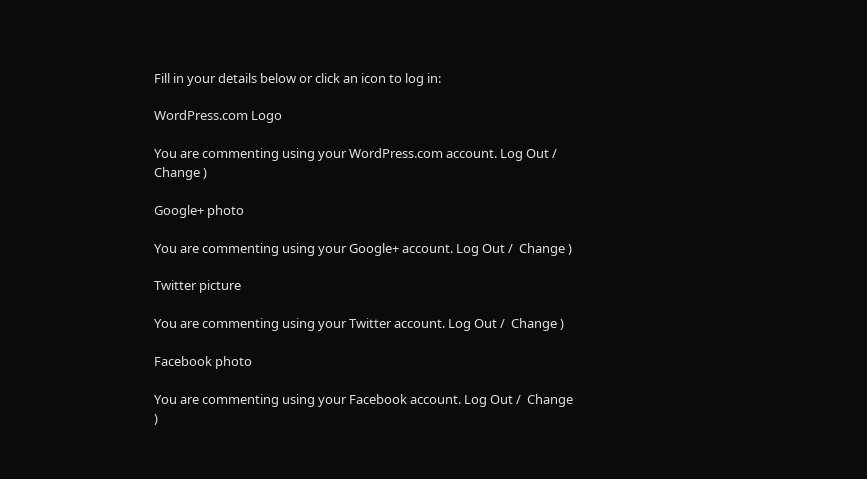Fill in your details below or click an icon to log in:

WordPress.com Logo

You are commenting using your WordPress.com account. Log Out /  Change )

Google+ photo

You are commenting using your Google+ account. Log Out /  Change )

Twitter picture

You are commenting using your Twitter account. Log Out /  Change )

Facebook photo

You are commenting using your Facebook account. Log Out /  Change )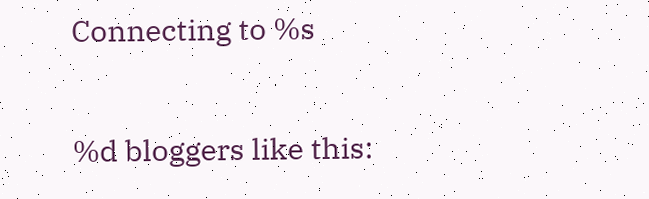Connecting to %s

%d bloggers like this: